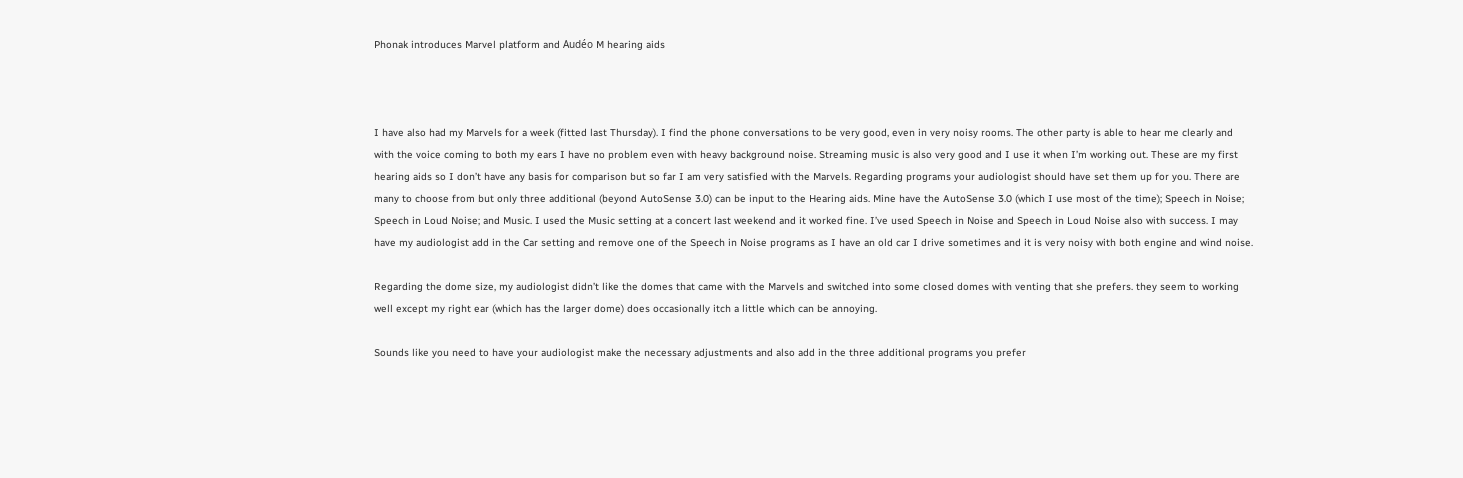Phonak introduces Marvel platform and Audéo M hearing aids



I have also had my Marvels for a week (fitted last Thursday). I find the phone conversations to be very good, even in very noisy rooms. The other party is able to hear me clearly and with the voice coming to both my ears I have no problem even with heavy background noise. Streaming music is also very good and I use it when I’m working out. These are my first hearing aids so I don’t have any basis for comparison but so far I am very satisfied with the Marvels. Regarding programs your audiologist should have set them up for you. There are many to choose from but only three additional (beyond AutoSense 3.0) can be input to the Hearing aids. Mine have the AutoSense 3.0 (which I use most of the time); Speech in Noise; Speech in Loud Noise; and Music. I used the Music setting at a concert last weekend and it worked fine. I’ve used Speech in Noise and Speech in Loud Noise also with success. I may have my audiologist add in the Car setting and remove one of the Speech in Noise programs as I have an old car I drive sometimes and it is very noisy with both engine and wind noise.

Regarding the dome size, my audiologist didn’t like the domes that came with the Marvels and switched into some closed domes with venting that she prefers. they seem to working well except my right ear (which has the larger dome) does occasionally itch a little which can be annoying.

Sounds like you need to have your audiologist make the necessary adjustments and also add in the three additional programs you prefer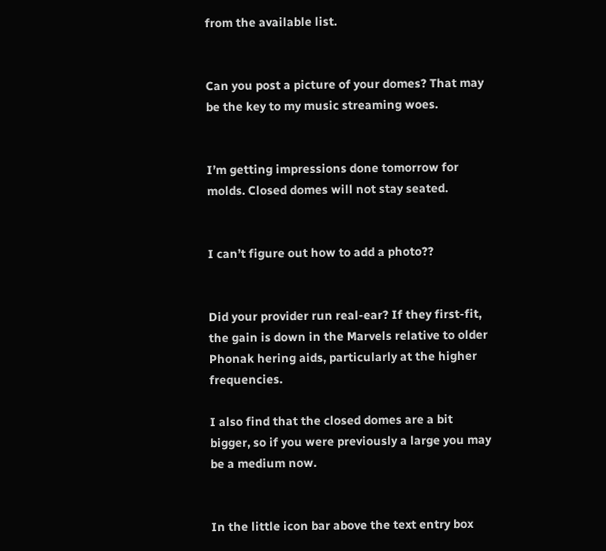from the available list.


Can you post a picture of your domes? That may be the key to my music streaming woes.


I’m getting impressions done tomorrow for molds. Closed domes will not stay seated.


I can’t figure out how to add a photo??


Did your provider run real-ear? If they first-fit, the gain is down in the Marvels relative to older Phonak hering aids, particularly at the higher frequencies.

I also find that the closed domes are a bit bigger, so if you were previously a large you may be a medium now.


In the little icon bar above the text entry box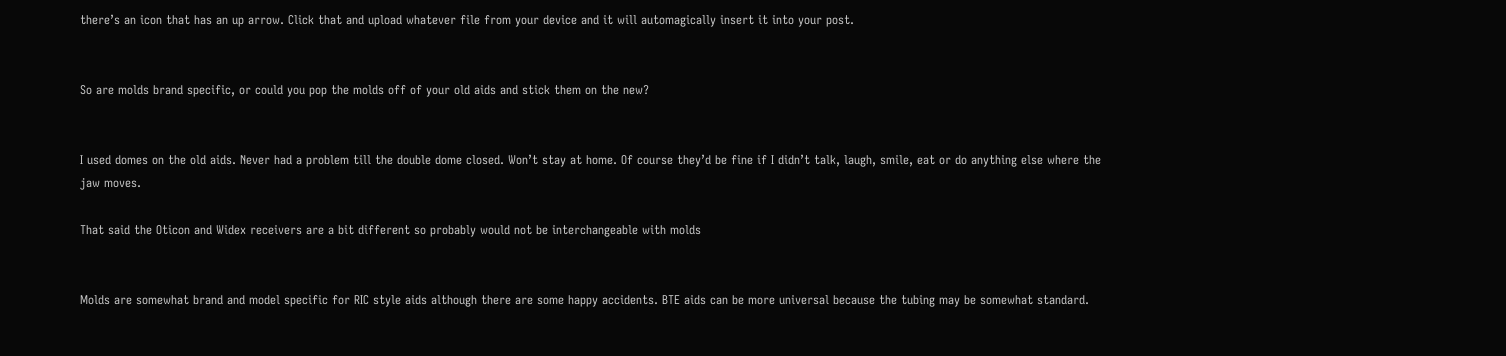there’s an icon that has an up arrow. Click that and upload whatever file from your device and it will automagically insert it into your post.


So are molds brand specific, or could you pop the molds off of your old aids and stick them on the new?


I used domes on the old aids. Never had a problem till the double dome closed. Won’t stay at home. Of course they’d be fine if I didn’t talk, laugh, smile, eat or do anything else where the jaw moves.

That said the Oticon and Widex receivers are a bit different so probably would not be interchangeable with molds


Molds are somewhat brand and model specific for RIC style aids although there are some happy accidents. BTE aids can be more universal because the tubing may be somewhat standard.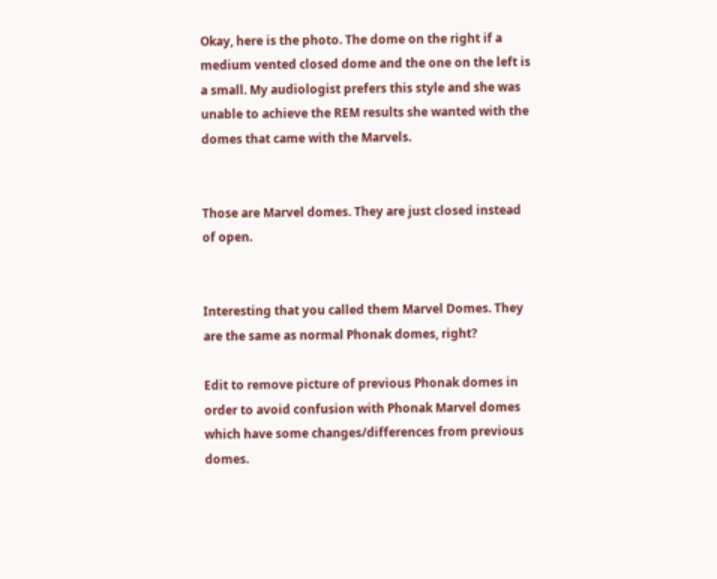Okay, here is the photo. The dome on the right if a medium vented closed dome and the one on the left is a small. My audiologist prefers this style and she was unable to achieve the REM results she wanted with the domes that came with the Marvels.


Those are Marvel domes. They are just closed instead of open.


Interesting that you called them Marvel Domes. They are the same as normal Phonak domes, right?

Edit to remove picture of previous Phonak domes in order to avoid confusion with Phonak Marvel domes which have some changes/differences from previous domes.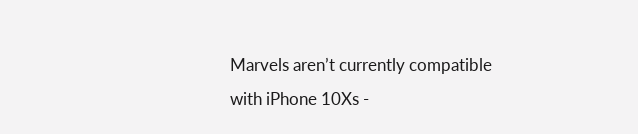Marvels aren’t currently compatible with iPhone 10Xs -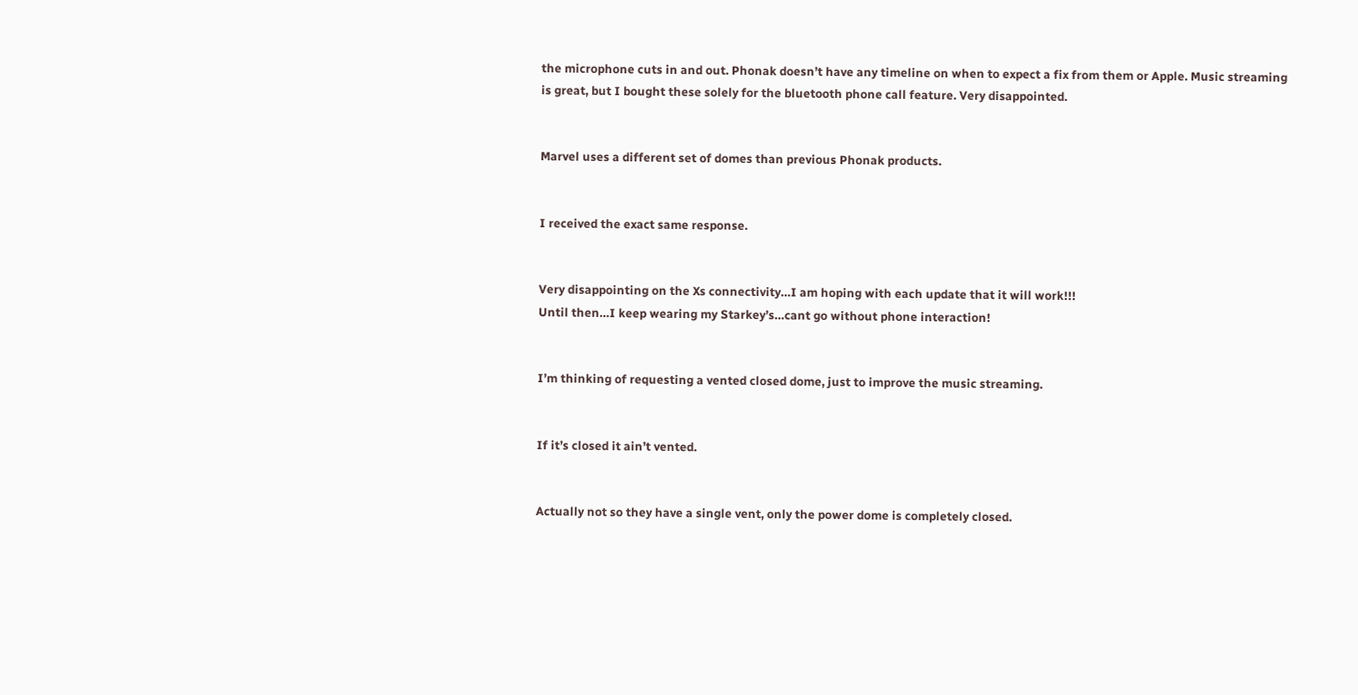the microphone cuts in and out. Phonak doesn’t have any timeline on when to expect a fix from them or Apple. Music streaming is great, but I bought these solely for the bluetooth phone call feature. Very disappointed.


Marvel uses a different set of domes than previous Phonak products.


I received the exact same response.


Very disappointing on the Xs connectivity…I am hoping with each update that it will work!!!
Until then…I keep wearing my Starkey’s…cant go without phone interaction!


I’m thinking of requesting a vented closed dome, just to improve the music streaming.


If it’s closed it ain’t vented.


Actually not so they have a single vent, only the power dome is completely closed.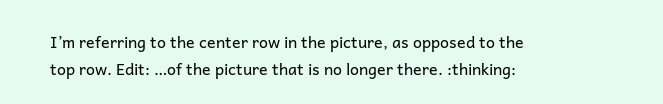I’m referring to the center row in the picture, as opposed to the top row. Edit: …of the picture that is no longer there. :thinking: